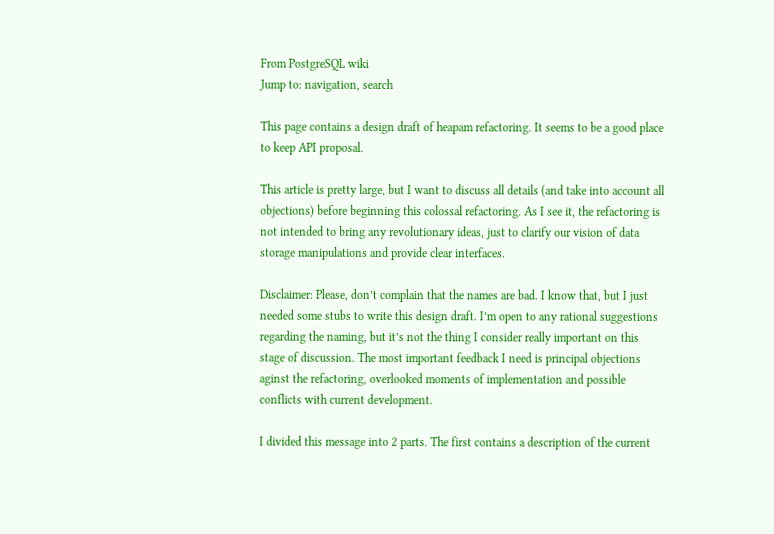From PostgreSQL wiki
Jump to: navigation, search

This page contains a design draft of heapam refactoring. It seems to be a good place to keep API proposal.

This article is pretty large, but I want to discuss all details (and take into account all objections) before beginning this colossal refactoring. As I see it, the refactoring is not intended to bring any revolutionary ideas, just to clarify our vision of data storage manipulations and provide clear interfaces.

Disclaimer: Please, don’t complain that the names are bad. I know that, but I just needed some stubs to write this design draft. I’m open to any rational suggestions regarding the naming, but it’s not the thing I consider really important on this stage of discussion. The most important feedback I need is principal objections aginst the refactoring, overlooked moments of implementation and possible conflicts with current development.

I divided this message into 2 parts. The first contains a description of the current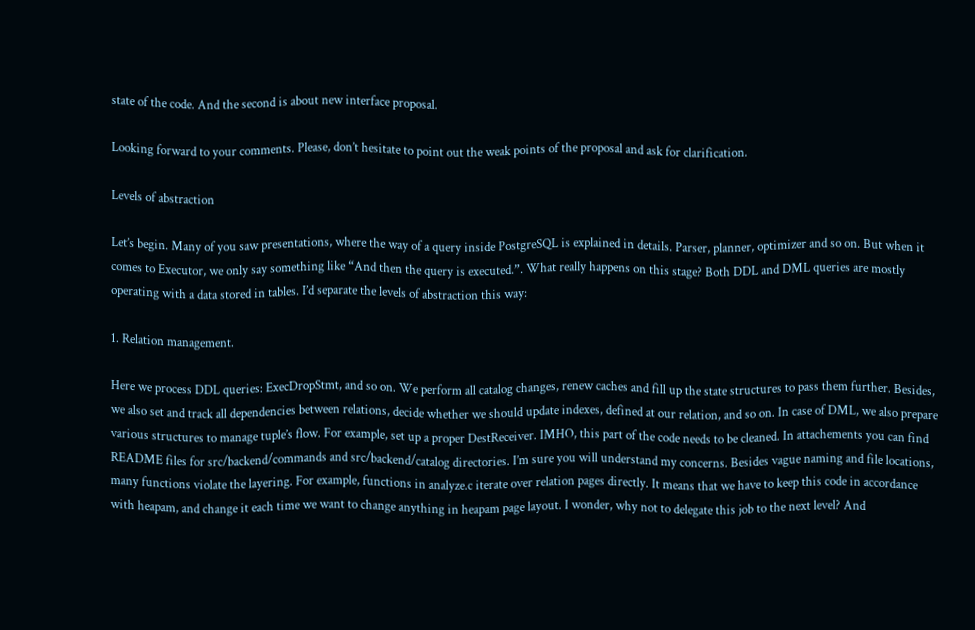state of the code. And the second is about new interface proposal.

Looking forward to your comments. Please, don’t hesitate to point out the weak points of the proposal and ask for clarification.

Levels of abstraction

Let’s begin. Many of you saw presentations, where the way of a query inside PostgreSQL is explained in details. Parser, planner, optimizer and so on. But when it comes to Executor, we only say something like “And then the query is executed.”. What really happens on this stage? Both DDL and DML queries are mostly operating with a data stored in tables. I’d separate the levels of abstraction this way:

1. Relation management.

Here we process DDL queries: ExecDropStmt, and so on. We perform all catalog changes, renew caches and fill up the state structures to pass them further. Besides, we also set and track all dependencies between relations, decide whether we should update indexes, defined at our relation, and so on. In case of DML, we also prepare various structures to manage tuple’s flow. For example, set up a proper DestReceiver. IMHO, this part of the code needs to be cleaned. In attachements you can find README files for src/backend/commands and src/backend/catalog directories. I’m sure you will understand my concerns. Besides vague naming and file locations, many functions violate the layering. For example, functions in analyze.c iterate over relation pages directly. It means that we have to keep this code in accordance with heapam, and change it each time we want to change anything in heapam page layout. I wonder, why not to delegate this job to the next level? And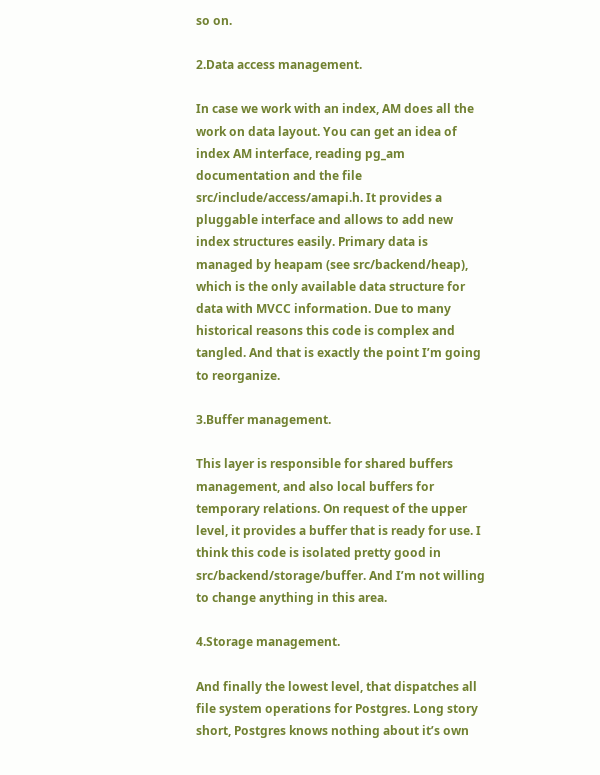so on.

2.Data access management.

In case we work with an index, AM does all the work on data layout. You can get an idea of index AM interface, reading pg_am documentation and the file src/include/access/amapi.h. It provides a pluggable interface and allows to add new index structures easily. Primary data is managed by heapam (see src/backend/heap), which is the only available data structure for data with MVCC information. Due to many historical reasons this code is complex and tangled. And that is exactly the point I’m going to reorganize.

3.Buffer management.

This layer is responsible for shared buffers management, and also local buffers for temporary relations. On request of the upper level, it provides a buffer that is ready for use. I think this code is isolated pretty good in src/backend/storage/buffer. And I’m not willing to change anything in this area.

4.Storage management.

And finally the lowest level, that dispatches all file system operations for Postgres. Long story short, Postgres knows nothing about it’s own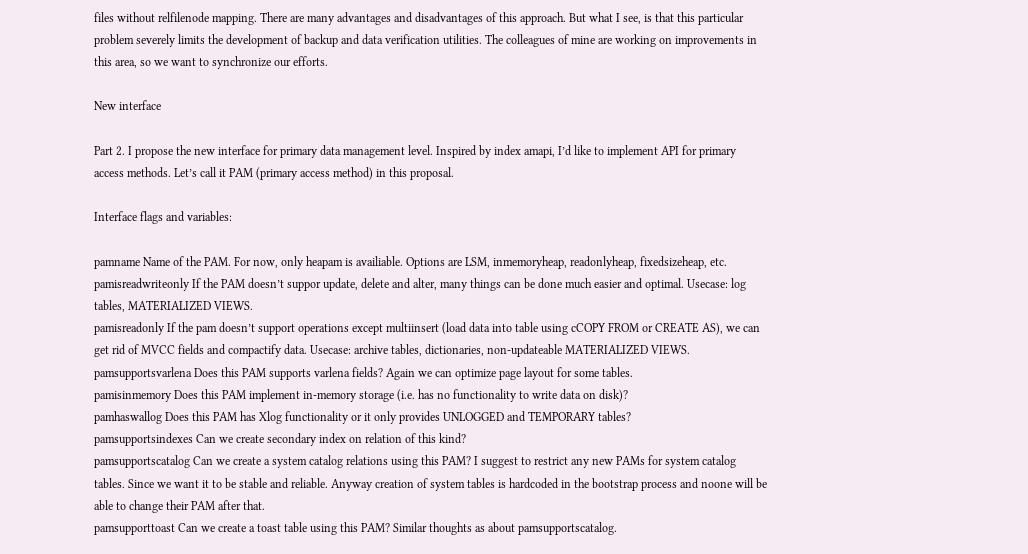files without relfilenode mapping. There are many advantages and disadvantages of this approach. But what I see, is that this particular problem severely limits the development of backup and data verification utilities. The colleagues of mine are working on improvements in this area, so we want to synchronize our efforts.

New interface

Part 2. I propose the new interface for primary data management level. Inspired by index amapi, I’d like to implement API for primary access methods. Let’s call it PAM (primary access method) in this proposal.

Interface flags and variables:

pamname Name of the PAM. For now, only heapam is availiable. Options are LSM, inmemoryheap, readonlyheap, fixedsizeheap, etc.
pamisreadwriteonly If the PAM doesn’t suppor update, delete and alter, many things can be done much easier and optimal. Usecase: log tables, MATERIALIZED VIEWS.
pamisreadonly If the pam doesn’t support operations except multiinsert (load data into table using cCOPY FROM or CREATE AS), we can get rid of MVCC fields and compactify data. Usecase: archive tables, dictionaries, non-updateable MATERIALIZED VIEWS.
pamsupportsvarlena Does this PAM supports varlena fields? Again we can optimize page layout for some tables.
pamisinmemory Does this PAM implement in-memory storage (i.e. has no functionality to write data on disk)?
pamhaswallog Does this PAM has Xlog functionality or it only provides UNLOGGED and TEMPORARY tables?
pamsupportsindexes Can we create secondary index on relation of this kind?
pamsupportscatalog Can we create a system catalog relations using this PAM? I suggest to restrict any new PAMs for system catalog tables. Since we want it to be stable and reliable. Anyway creation of system tables is hardcoded in the bootstrap process and noone will be able to change their PAM after that.
pamsupporttoast Can we create a toast table using this PAM? Similar thoughts as about pamsupportscatalog.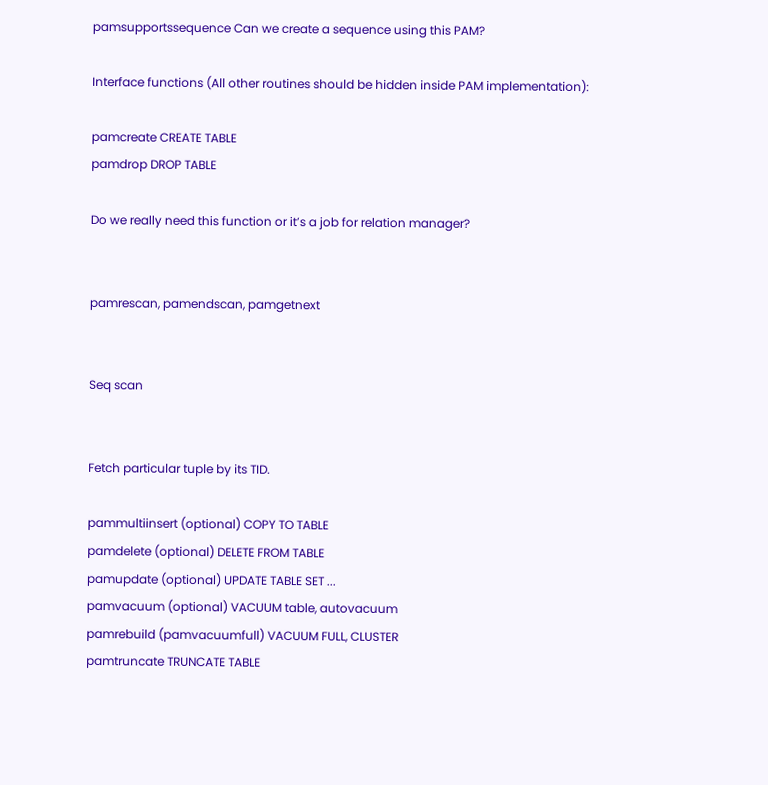pamsupportssequence Can we create a sequence using this PAM?

Interface functions (All other routines should be hidden inside PAM implementation):

pamcreate CREATE TABLE
pamdrop DROP TABLE

Do we really need this function or it’s a job for relation manager?


pamrescan, pamendscan, pamgetnext


Seq scan


Fetch particular tuple by its TID.

pammultiinsert (optional) COPY TO TABLE
pamdelete (optional) DELETE FROM TABLE
pamupdate (optional) UPDATE TABLE SET ...
pamvacuum (optional) VACUUM table, autovacuum
pamrebuild (pamvacuumfull) VACUUM FULL, CLUSTER
pamtruncate TRUNCATE TABLE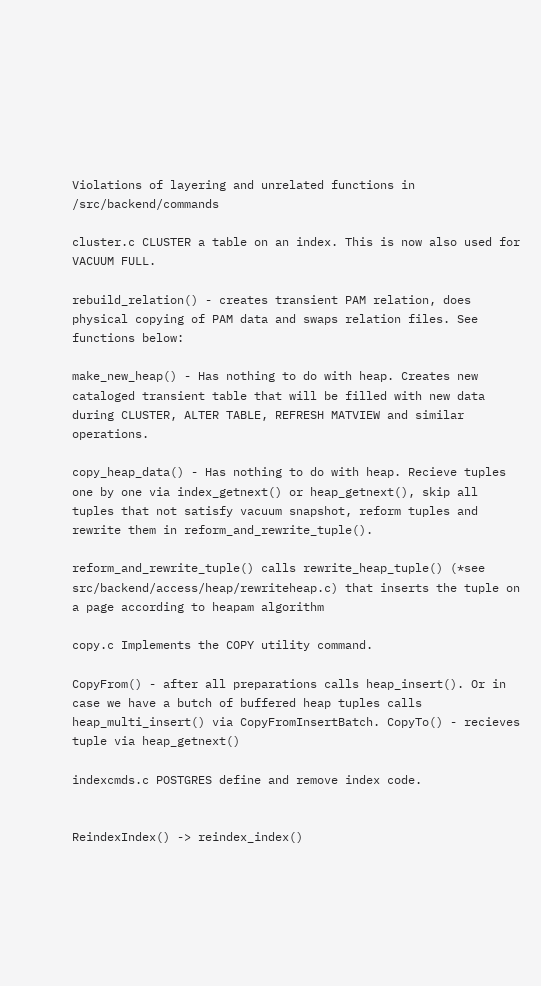Violations of layering and unrelated functions in /src/backend/commands

cluster.c CLUSTER a table on an index. This is now also used for VACUUM FULL.

rebuild_relation() - creates transient PAM relation, does physical copying of PAM data and swaps relation files. See functions below:

make_new_heap() - Has nothing to do with heap. Creates new cataloged transient table that will be filled with new data during CLUSTER, ALTER TABLE, REFRESH MATVIEW and similar operations.

copy_heap_data() - Has nothing to do with heap. Recieve tuples one by one via index_getnext() or heap_getnext(), skip all tuples that not satisfy vacuum snapshot, reform tuples and rewrite them in reform_and_rewrite_tuple().

reform_and_rewrite_tuple() calls rewrite_heap_tuple() (*see src/backend/access/heap/rewriteheap.c) that inserts the tuple on a page according to heapam algorithm

copy.c Implements the COPY utility command.

CopyFrom() - after all preparations calls heap_insert(). Or in case we have a butch of buffered heap tuples calls heap_multi_insert() via CopyFromInsertBatch. CopyTo() - recieves tuple via heap_getnext()

indexcmds.c POSTGRES define and remove index code.


ReindexIndex() -> reindex_index()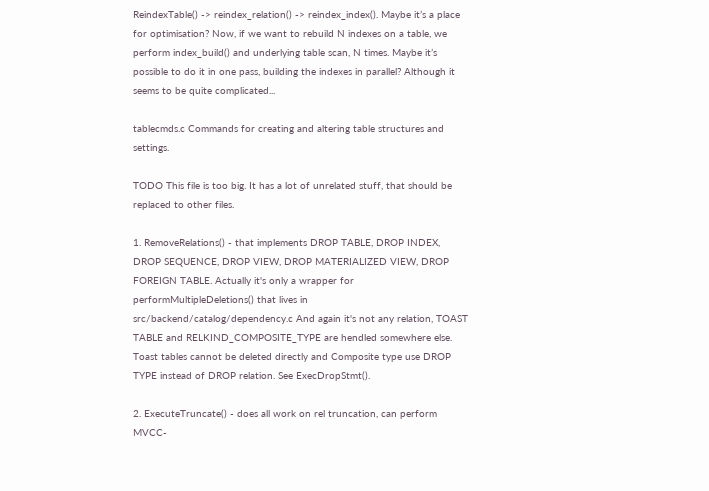ReindexTable() -> reindex_relation() -> reindex_index(). Maybe it’s a place for optimisation? Now, if we want to rebuild N indexes on a table, we perform index_build() and underlying table scan, N times. Maybe it’s possible to do it in one pass, building the indexes in parallel? Although it seems to be quite complicated...

tablecmds.c Commands for creating and altering table structures and settings.

TODO This file is too big. It has a lot of unrelated stuff, that should be replaced to other files.

1. RemoveRelations() - that implements DROP TABLE, DROP INDEX, DROP SEQUENCE, DROP VIEW, DROP MATERIALIZED VIEW, DROP FOREIGN TABLE. Actually it's only a wrapper for performMultipleDeletions() that lives in src/backend/catalog/dependency.c And again it's not any relation, TOAST TABLE and RELKIND_COMPOSITE_TYPE are hendled somewhere else. Toast tables cannot be deleted directly and Composite type use DROP TYPE instead of DROP relation. See ExecDropStmt().

2. ExecuteTruncate() - does all work on rel truncation, can perform MVCC-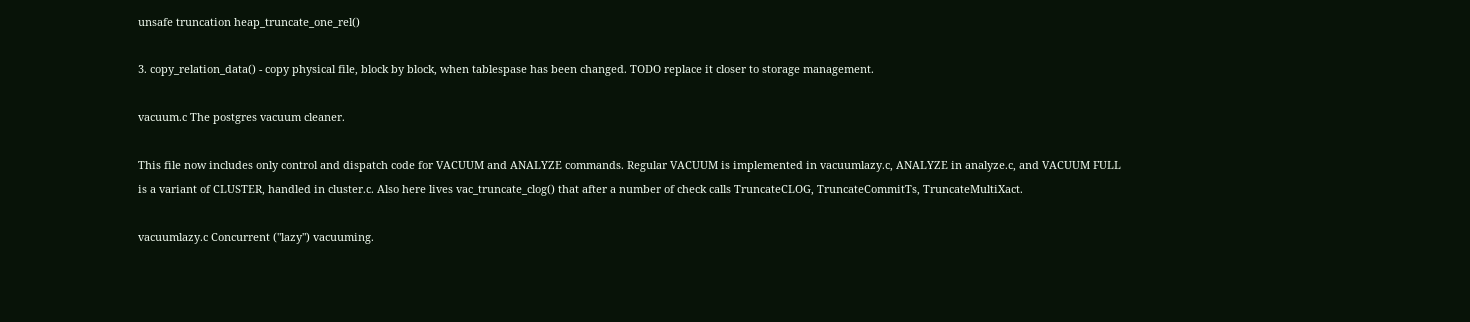unsafe truncation heap_truncate_one_rel()

3. copy_relation_data() - copy physical file, block by block, when tablespase has been changed. TODO replace it closer to storage management.

vacuum.c The postgres vacuum cleaner.

This file now includes only control and dispatch code for VACUUM and ANALYZE commands. Regular VACUUM is implemented in vacuumlazy.c, ANALYZE in analyze.c, and VACUUM FULL is a variant of CLUSTER, handled in cluster.c. Also here lives vac_truncate_clog() that after a number of check calls TruncateCLOG, TruncateCommitTs, TruncateMultiXact.

vacuumlazy.c Concurrent ("lazy") vacuuming.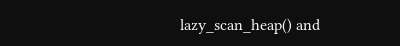lazy_scan_heap() and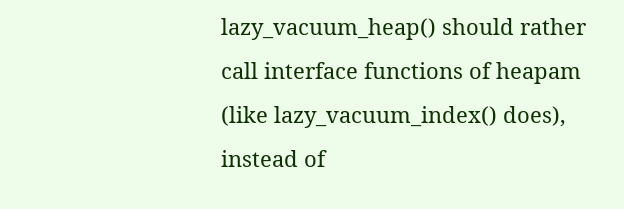lazy_vacuum_heap() should rather call interface functions of heapam (like lazy_vacuum_index() does), instead of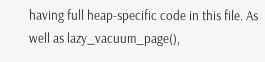having full heap-specific code in this file. As well as lazy_vacuum_page(),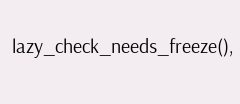lazy_check_needs_freeze(),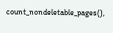count_nondeletable_pages(),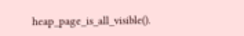heap_page_is_all_visible().